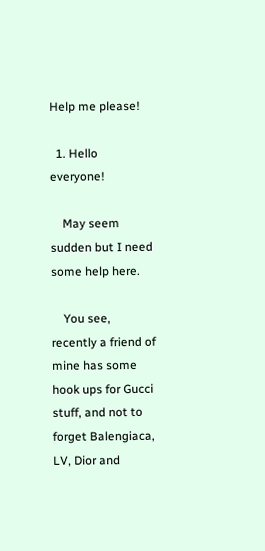Help me please!

  1. Hello everyone!

    May seem sudden but I need some help here.

    You see, recently a friend of mine has some hook ups for Gucci stuff, and not to forget Balengiaca, LV, Dior and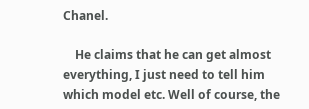Chanel.

    He claims that he can get almost everything, I just need to tell him which model etc. Well of course, the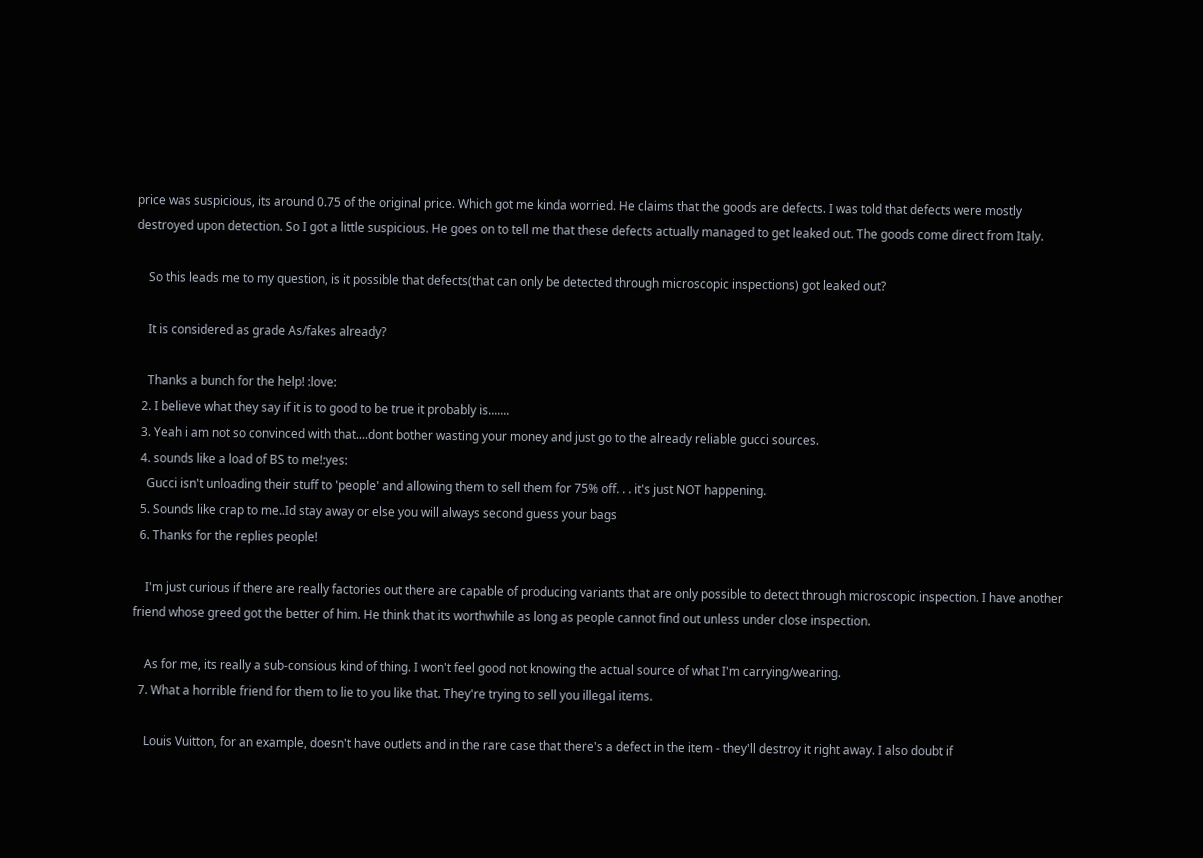price was suspicious, its around 0.75 of the original price. Which got me kinda worried. He claims that the goods are defects. I was told that defects were mostly destroyed upon detection. So I got a little suspicious. He goes on to tell me that these defects actually managed to get leaked out. The goods come direct from Italy.

    So this leads me to my question, is it possible that defects(that can only be detected through microscopic inspections) got leaked out?

    It is considered as grade As/fakes already?

    Thanks a bunch for the help! :love:
  2. I believe what they say if it is to good to be true it probably is.......
  3. Yeah i am not so convinced with that....dont bother wasting your money and just go to the already reliable gucci sources.
  4. sounds like a load of BS to me!:yes:
    Gucci isn't unloading their stuff to 'people' and allowing them to sell them for 75% off. . . it's just NOT happening.
  5. Sounds like crap to me..Id stay away or else you will always second guess your bags
  6. Thanks for the replies people!

    I'm just curious if there are really factories out there are capable of producing variants that are only possible to detect through microscopic inspection. I have another friend whose greed got the better of him. He think that its worthwhile as long as people cannot find out unless under close inspection.

    As for me, its really a sub-consious kind of thing. I won't feel good not knowing the actual source of what I'm carrying/wearing.
  7. What a horrible friend for them to lie to you like that. They're trying to sell you illegal items.

    Louis Vuitton, for an example, doesn't have outlets and in the rare case that there's a defect in the item - they'll destroy it right away. I also doubt if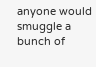anyone would smuggle a bunch of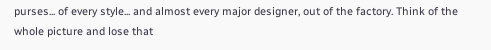purses... of every style... and almost every major designer, out of the factory. Think of the whole picture and lose that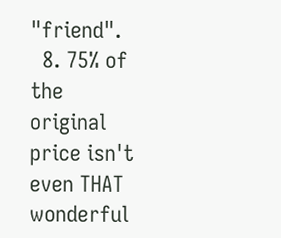"friend".
  8. 75% of the original price isn't even THAT wonderful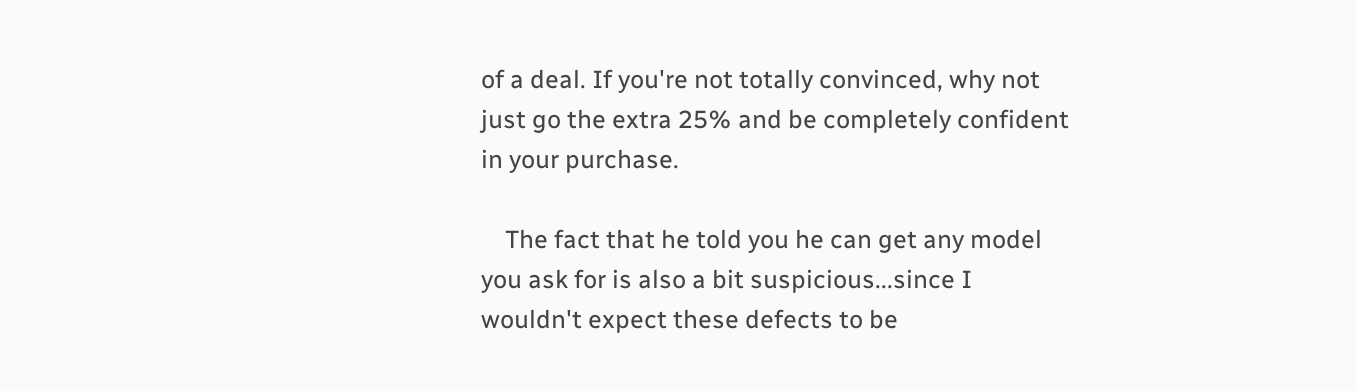of a deal. If you're not totally convinced, why not just go the extra 25% and be completely confident in your purchase.

    The fact that he told you he can get any model you ask for is also a bit suspicious...since I wouldn't expect these defects to be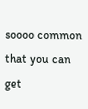soooo common that you can get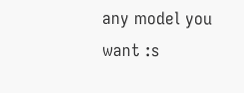any model you want :s